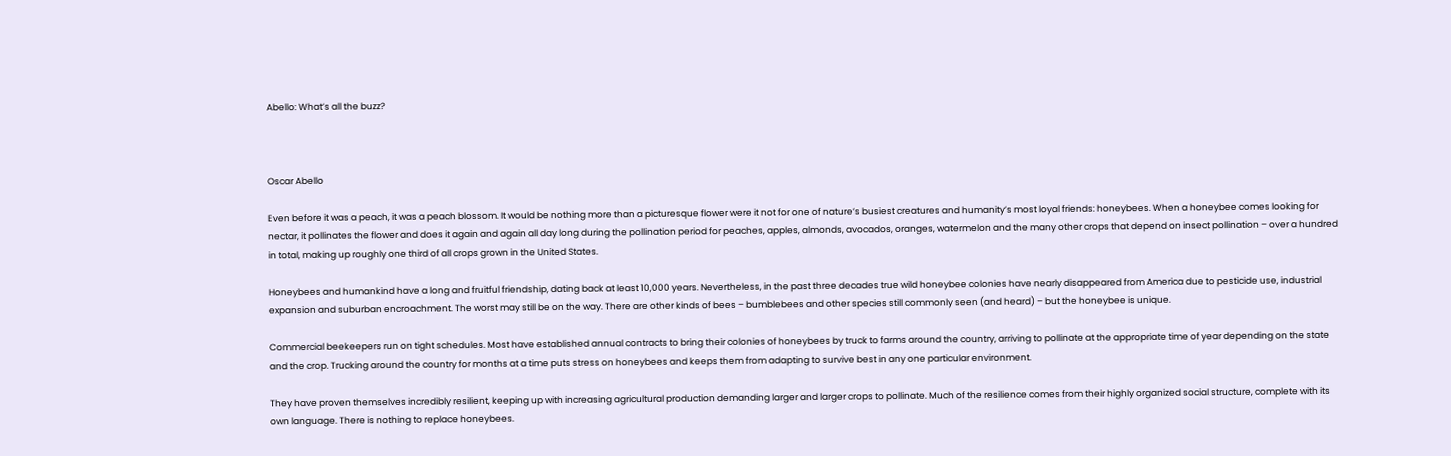Abello: What’s all the buzz?



Oscar Abello

Even before it was a peach, it was a peach blossom. It would be nothing more than a picturesque flower were it not for one of nature’s busiest creatures and humanity’s most loyal friends: honeybees. When a honeybee comes looking for nectar, it pollinates the flower and does it again and again all day long during the pollination period for peaches, apples, almonds, avocados, oranges, watermelon and the many other crops that depend on insect pollination – over a hundred in total, making up roughly one third of all crops grown in the United States.

Honeybees and humankind have a long and fruitful friendship, dating back at least 10,000 years. Nevertheless, in the past three decades true wild honeybee colonies have nearly disappeared from America due to pesticide use, industrial expansion and suburban encroachment. The worst may still be on the way. There are other kinds of bees – bumblebees and other species still commonly seen (and heard) – but the honeybee is unique.

Commercial beekeepers run on tight schedules. Most have established annual contracts to bring their colonies of honeybees by truck to farms around the country, arriving to pollinate at the appropriate time of year depending on the state and the crop. Trucking around the country for months at a time puts stress on honeybees and keeps them from adapting to survive best in any one particular environment.

They have proven themselves incredibly resilient, keeping up with increasing agricultural production demanding larger and larger crops to pollinate. Much of the resilience comes from their highly organized social structure, complete with its own language. There is nothing to replace honeybees.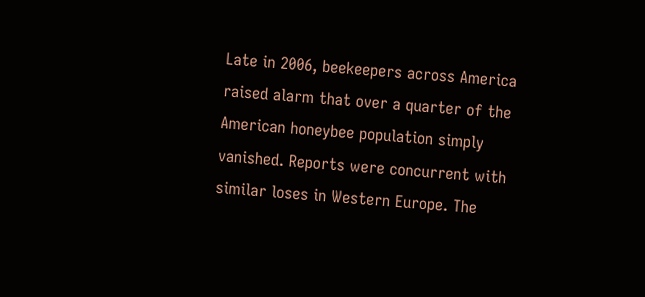Late in 2006, beekeepers across America raised alarm that over a quarter of the American honeybee population simply vanished. Reports were concurrent with similar loses in Western Europe. The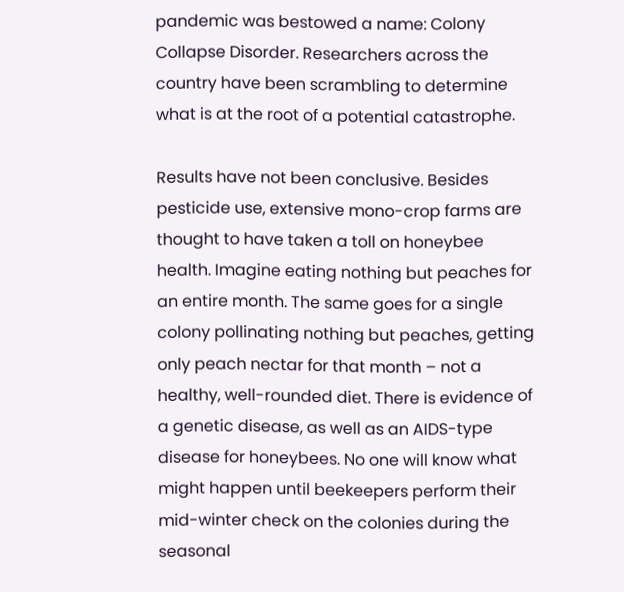pandemic was bestowed a name: Colony Collapse Disorder. Researchers across the country have been scrambling to determine what is at the root of a potential catastrophe.

Results have not been conclusive. Besides pesticide use, extensive mono-crop farms are thought to have taken a toll on honeybee health. Imagine eating nothing but peaches for an entire month. The same goes for a single colony pollinating nothing but peaches, getting only peach nectar for that month – not a healthy, well-rounded diet. There is evidence of a genetic disease, as well as an AIDS-type disease for honeybees. No one will know what might happen until beekeepers perform their mid-winter check on the colonies during the seasonal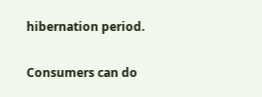hibernation period.

Consumers can do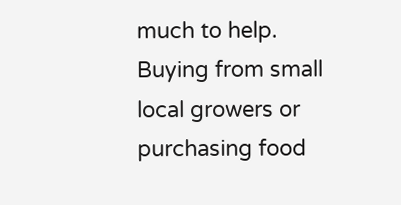much to help. Buying from small local growers or purchasing food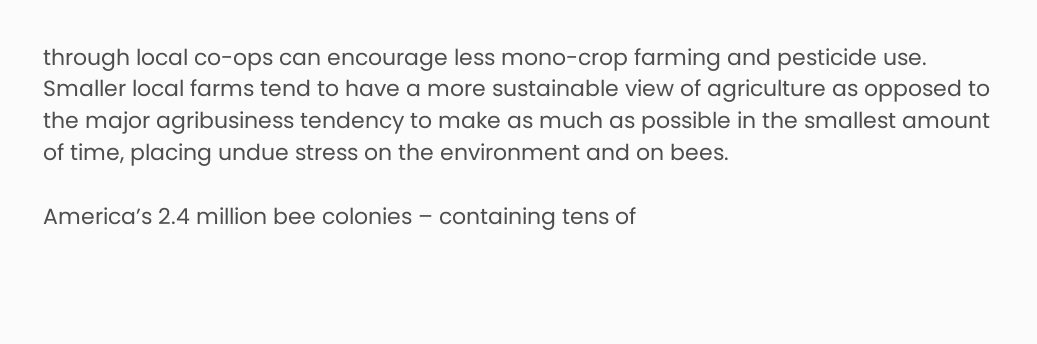through local co-ops can encourage less mono-crop farming and pesticide use. Smaller local farms tend to have a more sustainable view of agriculture as opposed to the major agribusiness tendency to make as much as possible in the smallest amount of time, placing undue stress on the environment and on bees.

America’s 2.4 million bee colonies – containing tens of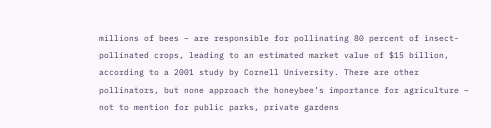millions of bees – are responsible for pollinating 80 percent of insect-pollinated crops, leading to an estimated market value of $15 billion, according to a 2001 study by Cornell University. There are other pollinators, but none approach the honeybee’s importance for agriculture – not to mention for public parks, private gardens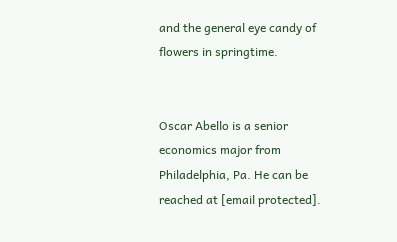and the general eye candy of flowers in springtime.


Oscar Abello is a senior economics major from Philadelphia, Pa. He can be reached at [email protected].